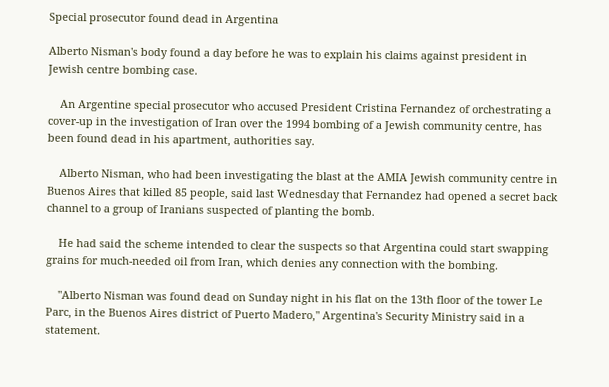Special prosecutor found dead in Argentina

Alberto Nisman's body found a day before he was to explain his claims against president in Jewish centre bombing case.

    An Argentine special prosecutor who accused President Cristina Fernandez of orchestrating a cover-up in the investigation of Iran over the 1994 bombing of a Jewish community centre, has been found dead in his apartment, authorities say.

    Alberto Nisman, who had been investigating the blast at the AMIA Jewish community centre in Buenos Aires that killed 85 people, said last Wednesday that Fernandez had opened a secret back channel to a group of Iranians suspected of planting the bomb.

    He had said the scheme intended to clear the suspects so that Argentina could start swapping grains for much-needed oil from Iran, which denies any connection with the bombing.

    "Alberto Nisman was found dead on Sunday night in his flat on the 13th floor of the tower Le Parc, in the Buenos Aires district of Puerto Madero," Argentina's Security Ministry said in a statement.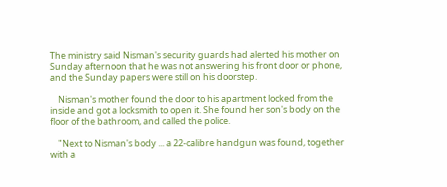The ministry said Nisman's security guards had alerted his mother on Sunday afternoon that he was not answering his front door or phone, and the Sunday papers were still on his doorstep.

    Nisman's mother found the door to his apartment locked from the inside and got a locksmith to open it. She found her son's body on the floor of the bathroom, and called the police.

    "Next to Nisman's body ... a 22-calibre handgun was found, together with a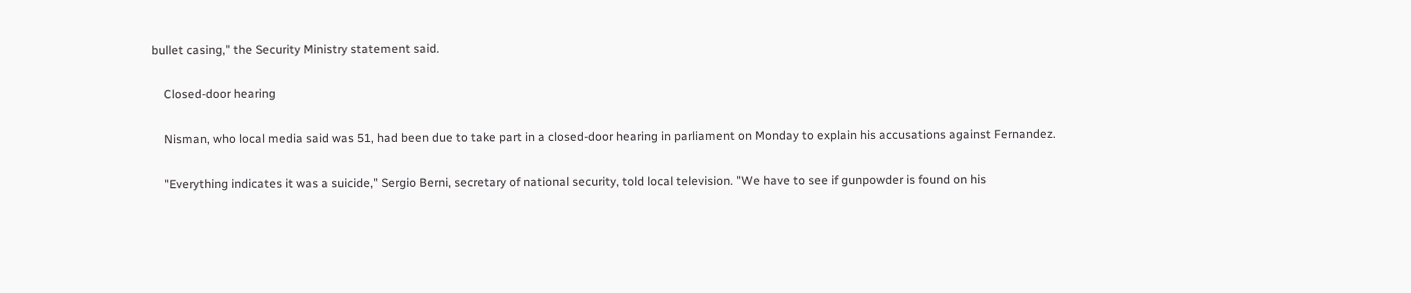bullet casing," the Security Ministry statement said.

    Closed-door hearing

    Nisman, who local media said was 51, had been due to take part in a closed-door hearing in parliament on Monday to explain his accusations against Fernandez.

    "Everything indicates it was a suicide," Sergio Berni, secretary of national security, told local television. "We have to see if gunpowder is found on his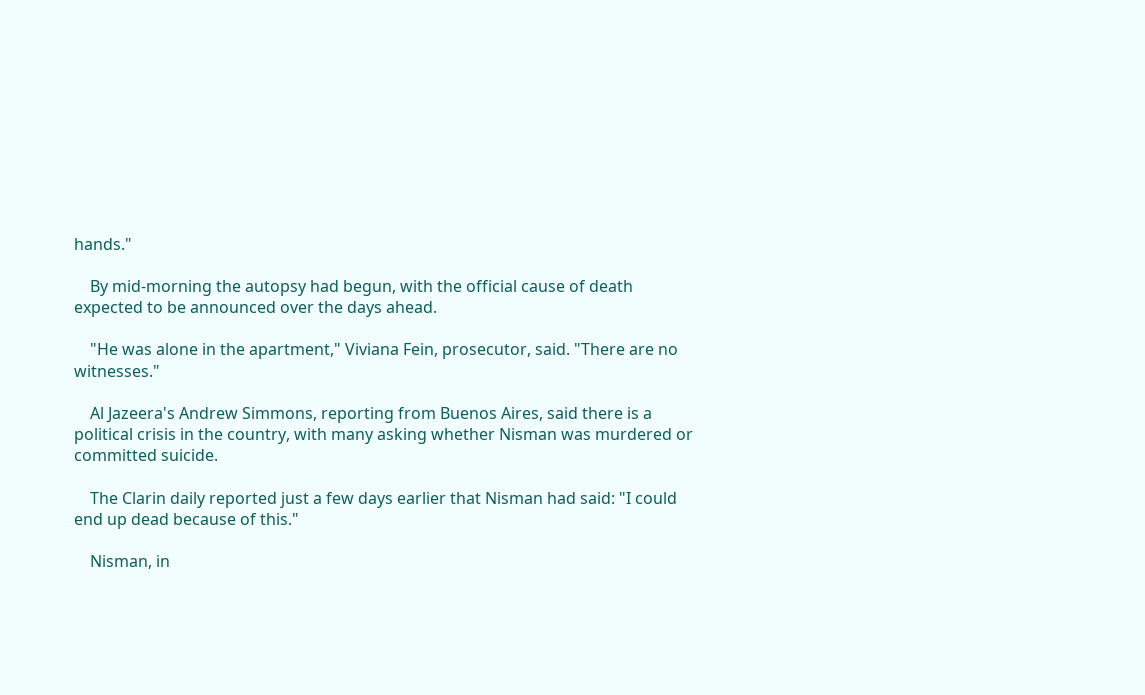hands."

    By mid-morning the autopsy had begun, with the official cause of death expected to be announced over the days ahead.

    "He was alone in the apartment," Viviana Fein, prosecutor, said. "There are no witnesses."

    Al Jazeera's Andrew Simmons, reporting from Buenos Aires, said there is a political crisis in the country, with many asking whether Nisman was murdered or committed suicide.

    The Clarin daily reported just a few days earlier that Nisman had said: "I could end up dead because of this."

    Nisman, in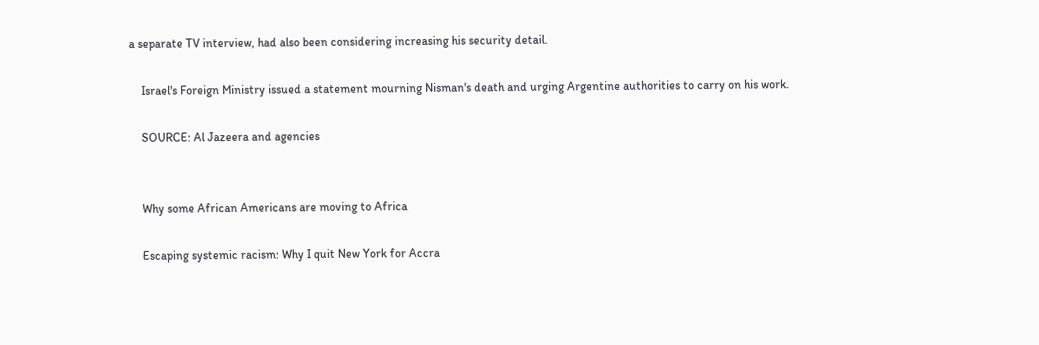a separate TV interview, had also been considering increasing his security detail.

    Israel's Foreign Ministry issued a statement mourning Nisman's death and urging Argentine authorities to carry on his work.

    SOURCE: Al Jazeera and agencies


    Why some African Americans are moving to Africa

    Escaping systemic racism: Why I quit New York for Accra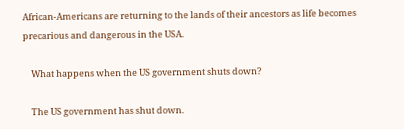African-Americans are returning to the lands of their ancestors as life becomes precarious and dangerous in the USA.

    What happens when the US government shuts down?

    The US government has shut down.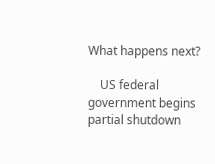What happens next?

    US federal government begins partial shutdown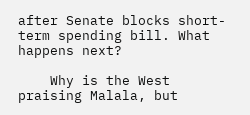after Senate blocks short-term spending bill. What happens next?

    Why is the West praising Malala, but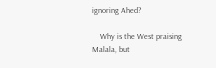ignoring Ahed?

    Why is the West praising Malala, but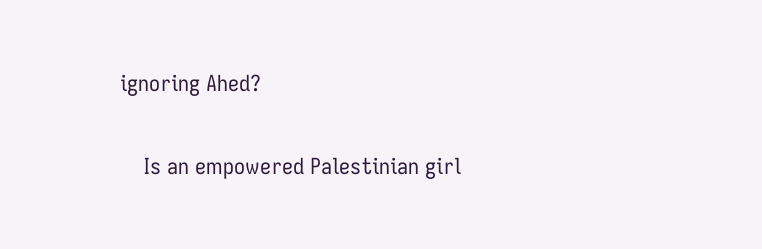ignoring Ahed?

    Is an empowered Palestinian girl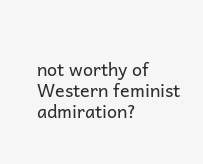not worthy of Western feminist admiration?